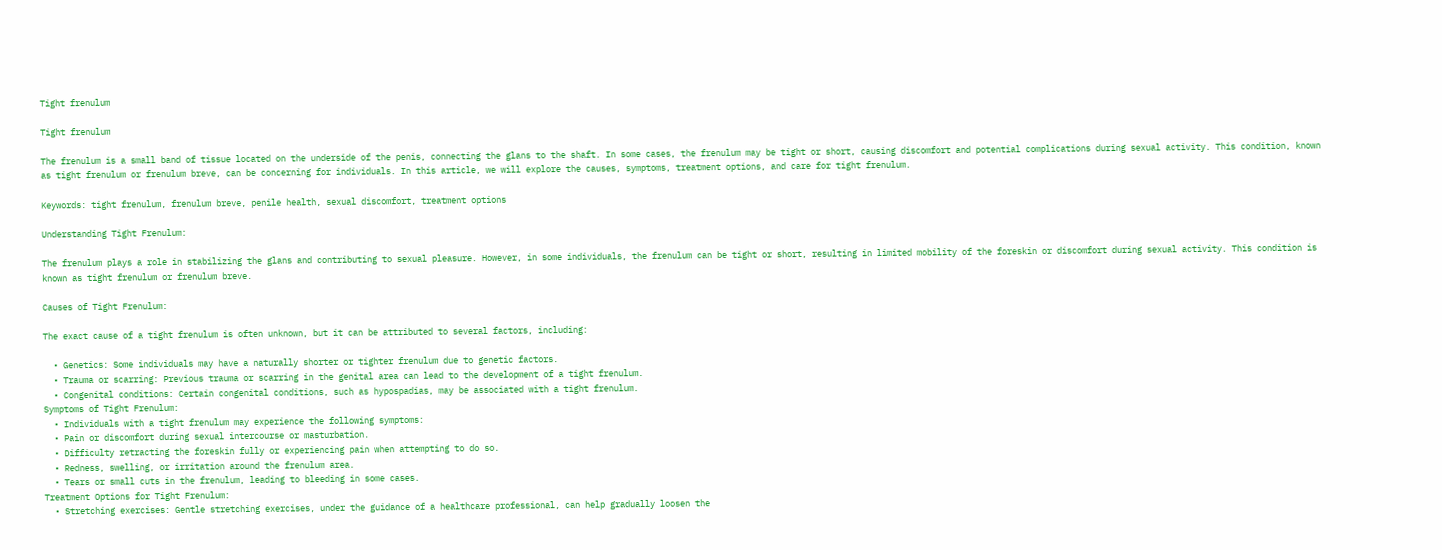Tight frenulum

Tight frenulum

The frenulum is a small band of tissue located on the underside of the penis, connecting the glans to the shaft. In some cases, the frenulum may be tight or short, causing discomfort and potential complications during sexual activity. This condition, known as tight frenulum or frenulum breve, can be concerning for individuals. In this article, we will explore the causes, symptoms, treatment options, and care for tight frenulum.

Keywords: tight frenulum, frenulum breve, penile health, sexual discomfort, treatment options

Understanding Tight Frenulum:

The frenulum plays a role in stabilizing the glans and contributing to sexual pleasure. However, in some individuals, the frenulum can be tight or short, resulting in limited mobility of the foreskin or discomfort during sexual activity. This condition is known as tight frenulum or frenulum breve.

Causes of Tight Frenulum:

The exact cause of a tight frenulum is often unknown, but it can be attributed to several factors, including:

  • Genetics: Some individuals may have a naturally shorter or tighter frenulum due to genetic factors.
  • Trauma or scarring: Previous trauma or scarring in the genital area can lead to the development of a tight frenulum.
  • Congenital conditions: Certain congenital conditions, such as hypospadias, may be associated with a tight frenulum.
Symptoms of Tight Frenulum:
  • Individuals with a tight frenulum may experience the following symptoms:
  • Pain or discomfort during sexual intercourse or masturbation.
  • Difficulty retracting the foreskin fully or experiencing pain when attempting to do so.
  • Redness, swelling, or irritation around the frenulum area.
  • Tears or small cuts in the frenulum, leading to bleeding in some cases.
Treatment Options for Tight Frenulum:
  • Stretching exercises: Gentle stretching exercises, under the guidance of a healthcare professional, can help gradually loosen the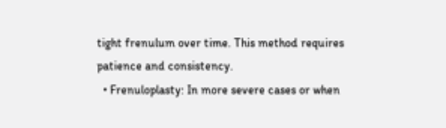tight frenulum over time. This method requires patience and consistency.
  • Frenuloplasty: In more severe cases or when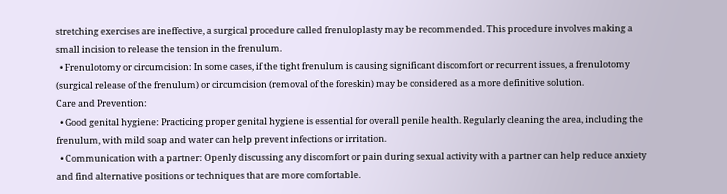stretching exercises are ineffective, a surgical procedure called frenuloplasty may be recommended. This procedure involves making a small incision to release the tension in the frenulum.
  • Frenulotomy or circumcision: In some cases, if the tight frenulum is causing significant discomfort or recurrent issues, a frenulotomy (surgical release of the frenulum) or circumcision (removal of the foreskin) may be considered as a more definitive solution.
Care and Prevention:
  • Good genital hygiene: Practicing proper genital hygiene is essential for overall penile health. Regularly cleaning the area, including the frenulum, with mild soap and water can help prevent infections or irritation.
  • Communication with a partner: Openly discussing any discomfort or pain during sexual activity with a partner can help reduce anxiety and find alternative positions or techniques that are more comfortable.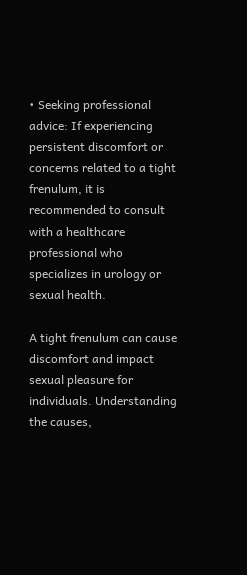• Seeking professional advice: If experiencing persistent discomfort or concerns related to a tight frenulum, it is recommended to consult with a healthcare professional who specializes in urology or sexual health.

A tight frenulum can cause discomfort and impact sexual pleasure for individuals. Understanding the causes,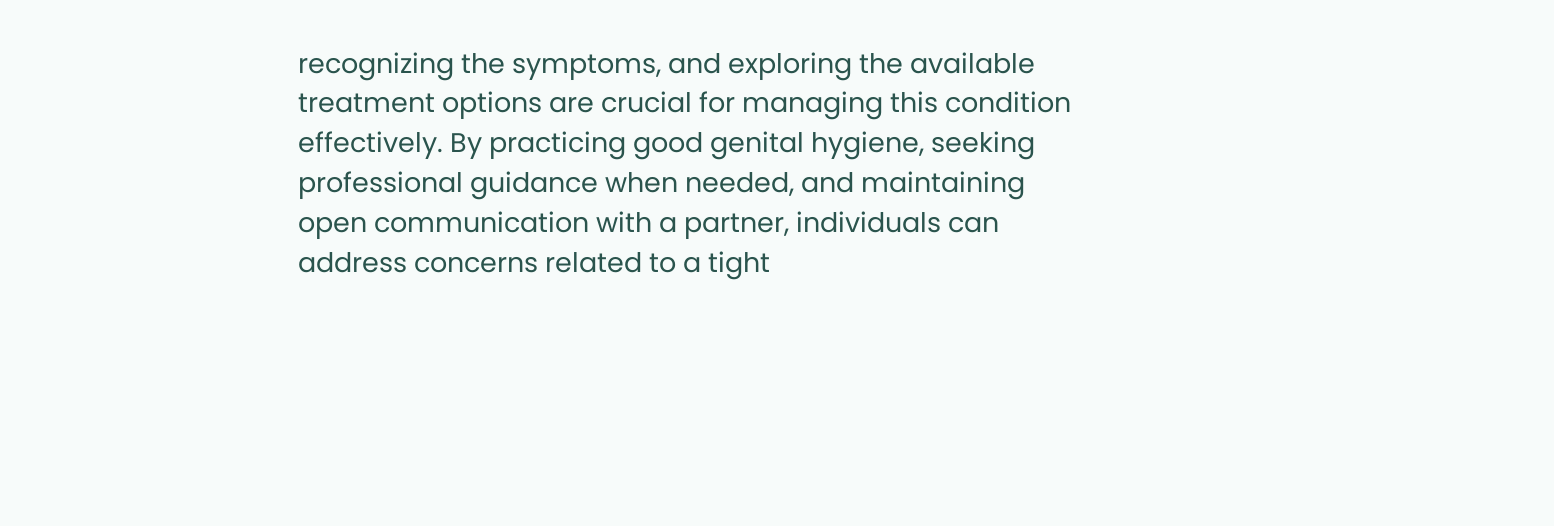recognizing the symptoms, and exploring the available treatment options are crucial for managing this condition effectively. By practicing good genital hygiene, seeking professional guidance when needed, and maintaining open communication with a partner, individuals can address concerns related to a tight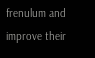frenulum and improve their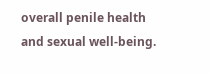overall penile health and sexual well-being.